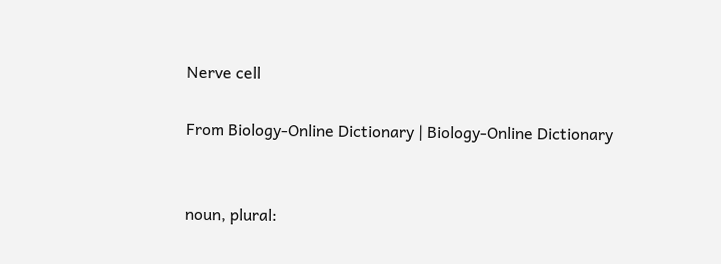Nerve cell

From Biology-Online Dictionary | Biology-Online Dictionary


noun, plural: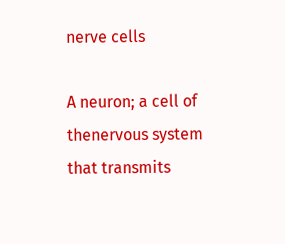nerve cells

A neuron; a cell of thenervous system that transmits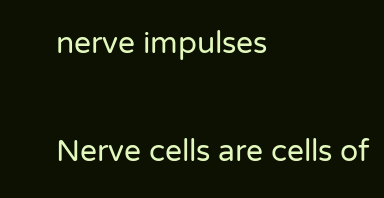nerve impulses


Nerve cells are cells of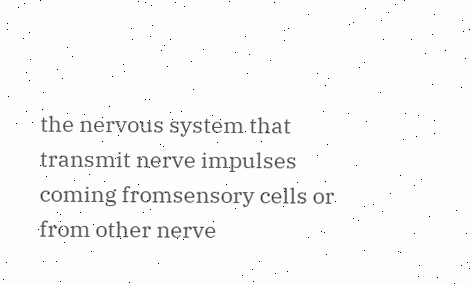the nervous system that transmit nerve impulses coming fromsensory cells or from other nerve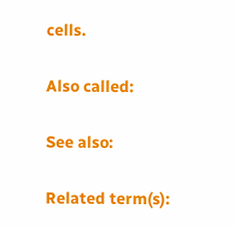cells.

Also called:

See also:

Related term(s):